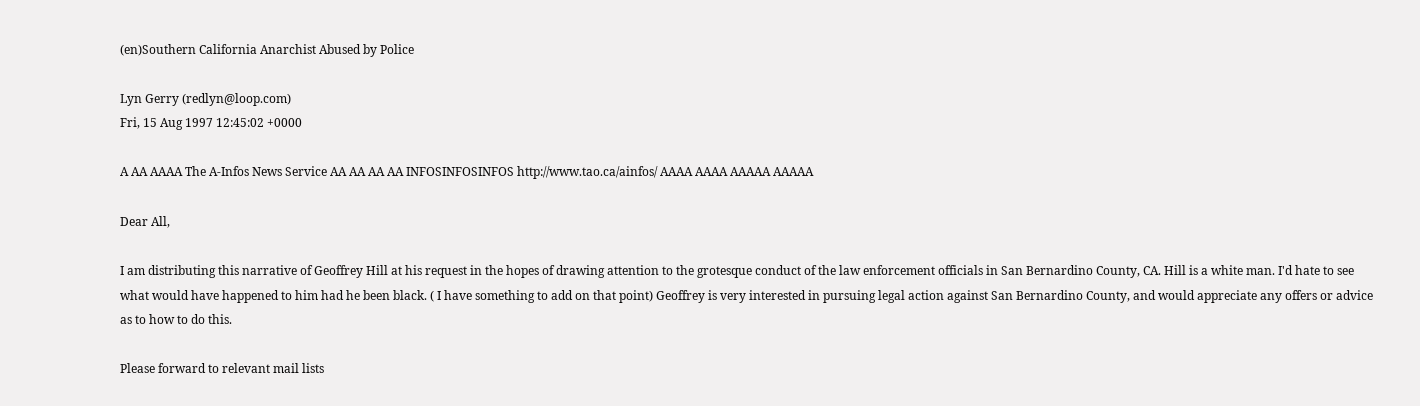(en)Southern California Anarchist Abused by Police

Lyn Gerry (redlyn@loop.com)
Fri, 15 Aug 1997 12:45:02 +0000

A AA AAAA The A-Infos News Service AA AA AA AA INFOSINFOSINFOS http://www.tao.ca/ainfos/ AAAA AAAA AAAAA AAAAA

Dear All,

I am distributing this narrative of Geoffrey Hill at his request in the hopes of drawing attention to the grotesque conduct of the law enforcement officials in San Bernardino County, CA. Hill is a white man. I'd hate to see what would have happened to him had he been black. ( I have something to add on that point) Geoffrey is very interested in pursuing legal action against San Bernardino County, and would appreciate any offers or advice as to how to do this.

Please forward to relevant mail lists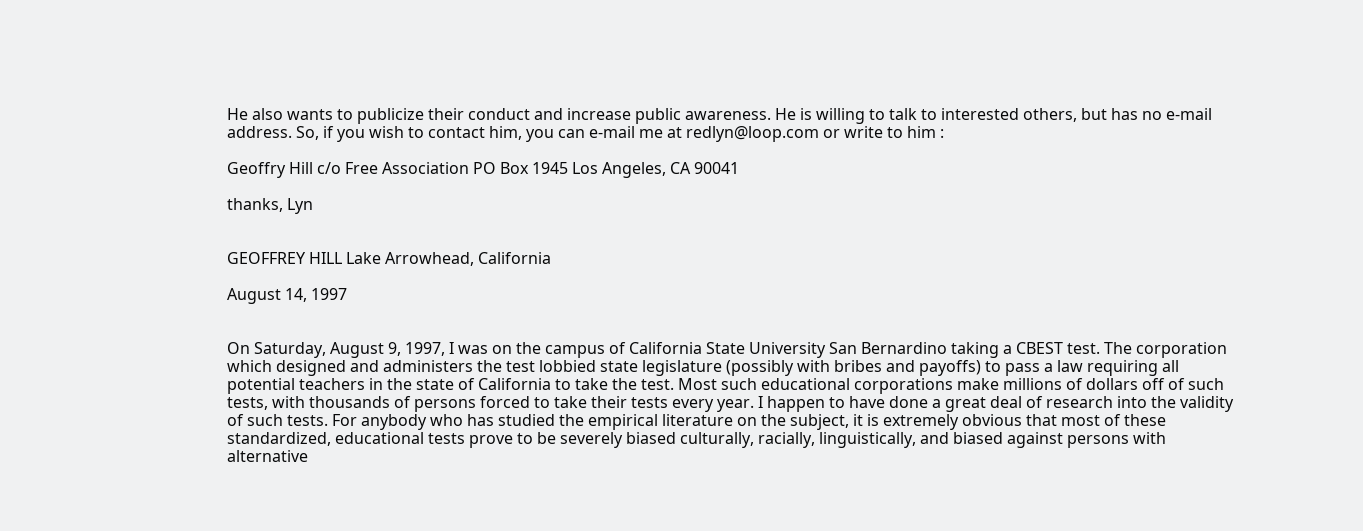He also wants to publicize their conduct and increase public awareness. He is willing to talk to interested others, but has no e-mail address. So, if you wish to contact him, you can e-mail me at redlyn@loop.com or write to him :

Geoffry Hill c/o Free Association PO Box 1945 Los Angeles, CA 90041

thanks, Lyn


GEOFFREY HILL Lake Arrowhead, California

August 14, 1997


On Saturday, August 9, 1997, I was on the campus of California State University San Bernardino taking a CBEST test. The corporation which designed and administers the test lobbied state legislature (possibly with bribes and payoffs) to pass a law requiring all potential teachers in the state of California to take the test. Most such educational corporations make millions of dollars off of such tests, with thousands of persons forced to take their tests every year. I happen to have done a great deal of research into the validity of such tests. For anybody who has studied the empirical literature on the subject, it is extremely obvious that most of these standardized, educational tests prove to be severely biased culturally, racially, linguistically, and biased against persons with alternative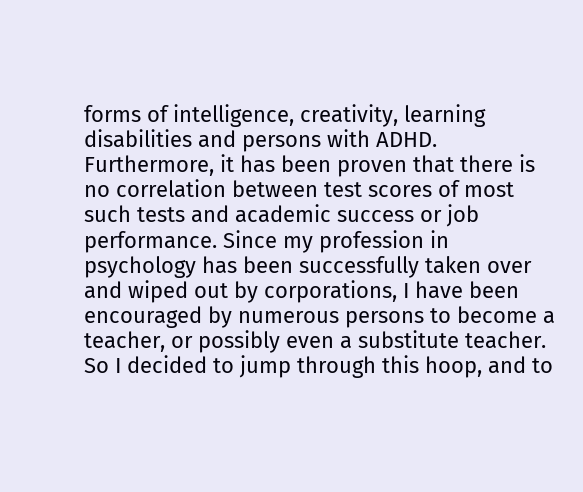forms of intelligence, creativity, learning disabilities and persons with ADHD. Furthermore, it has been proven that there is no correlation between test scores of most such tests and academic success or job performance. Since my profession in psychology has been successfully taken over and wiped out by corporations, I have been encouraged by numerous persons to become a teacher, or possibly even a substitute teacher. So I decided to jump through this hoop, and to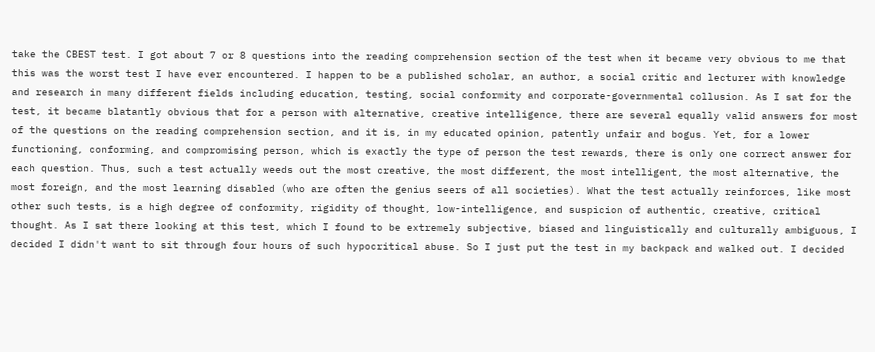take the CBEST test. I got about 7 or 8 questions into the reading comprehension section of the test when it became very obvious to me that this was the worst test I have ever encountered. I happen to be a published scholar, an author, a social critic and lecturer with knowledge and research in many different fields including education, testing, social conformity and corporate-governmental collusion. As I sat for the test, it became blatantly obvious that for a person with alternative, creative intelligence, there are several equally valid answers for most of the questions on the reading comprehension section, and it is, in my educated opinion, patently unfair and bogus. Yet, for a lower functioning, conforming, and compromising person, which is exactly the type of person the test rewards, there is only one correct answer for each question. Thus, such a test actually weeds out the most creative, the most different, the most intelligent, the most alternative, the most foreign, and the most learning disabled (who are often the genius seers of all societies). What the test actually reinforces, like most other such tests, is a high degree of conformity, rigidity of thought, low-intelligence, and suspicion of authentic, creative, critical thought. As I sat there looking at this test, which I found to be extremely subjective, biased and linguistically and culturally ambiguous, I decided I didn't want to sit through four hours of such hypocritical abuse. So I just put the test in my backpack and walked out. I decided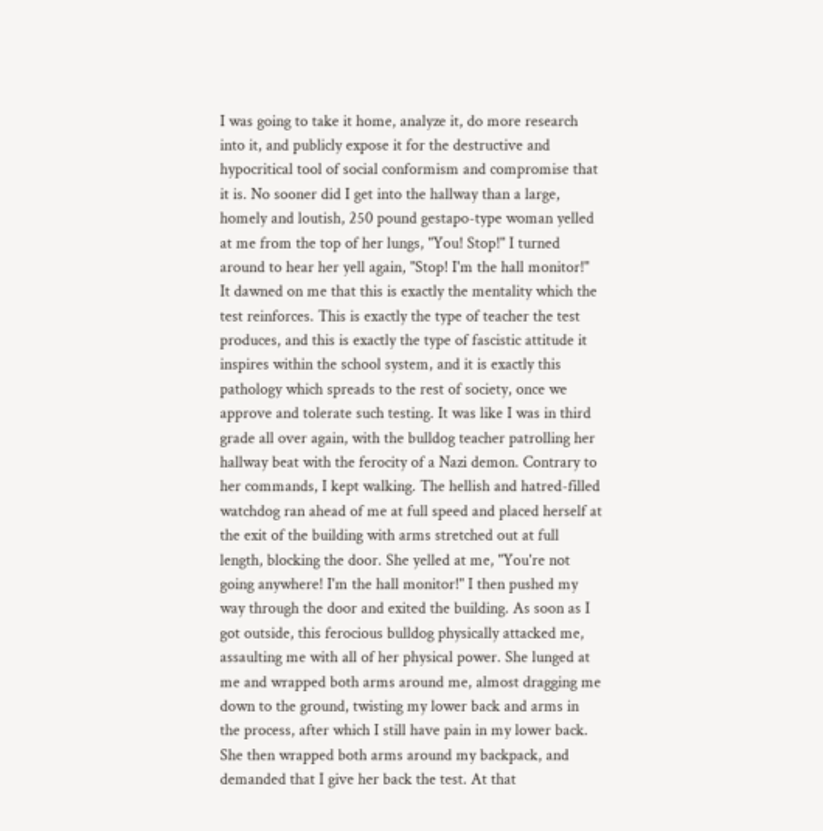I was going to take it home, analyze it, do more research into it, and publicly expose it for the destructive and hypocritical tool of social conformism and compromise that it is. No sooner did I get into the hallway than a large, homely and loutish, 250 pound gestapo-type woman yelled at me from the top of her lungs, "You! Stop!" I turned around to hear her yell again, "Stop! I'm the hall monitor!" It dawned on me that this is exactly the mentality which the test reinforces. This is exactly the type of teacher the test produces, and this is exactly the type of fascistic attitude it inspires within the school system, and it is exactly this pathology which spreads to the rest of society, once we approve and tolerate such testing. It was like I was in third grade all over again, with the bulldog teacher patrolling her hallway beat with the ferocity of a Nazi demon. Contrary to her commands, I kept walking. The hellish and hatred-filled watchdog ran ahead of me at full speed and placed herself at the exit of the building with arms stretched out at full length, blocking the door. She yelled at me, "You're not going anywhere! I'm the hall monitor!" I then pushed my way through the door and exited the building. As soon as I got outside, this ferocious bulldog physically attacked me, assaulting me with all of her physical power. She lunged at me and wrapped both arms around me, almost dragging me down to the ground, twisting my lower back and arms in the process, after which I still have pain in my lower back. She then wrapped both arms around my backpack, and demanded that I give her back the test. At that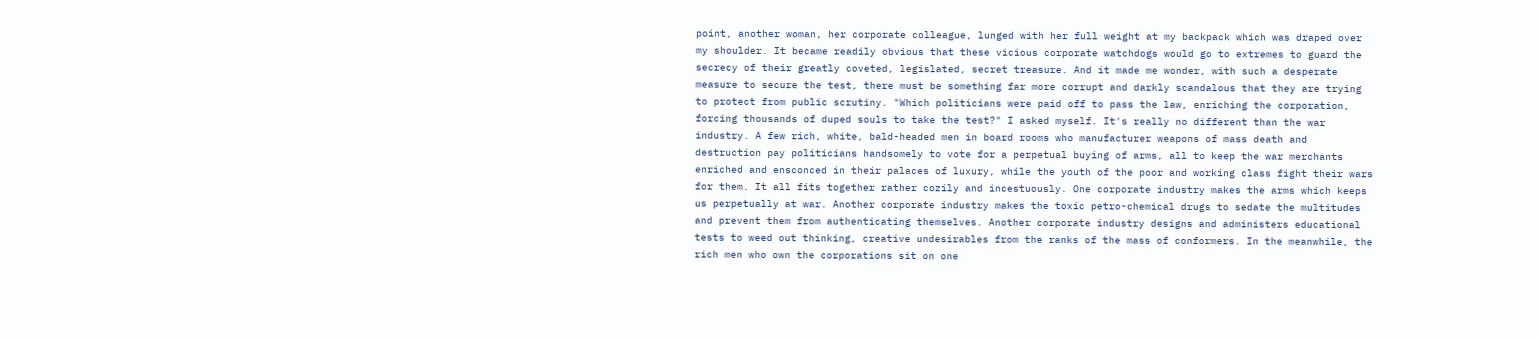point, another woman, her corporate colleague, lunged with her full weight at my backpack which was draped over my shoulder. It became readily obvious that these vicious corporate watchdogs would go to extremes to guard the secrecy of their greatly coveted, legislated, secret treasure. And it made me wonder, with such a desperate measure to secure the test, there must be something far more corrupt and darkly scandalous that they are trying to protect from public scrutiny. "Which politicians were paid off to pass the law, enriching the corporation, forcing thousands of duped souls to take the test?" I asked myself. It's really no different than the war industry. A few rich, white, bald-headed men in board rooms who manufacturer weapons of mass death and destruction pay politicians handsomely to vote for a perpetual buying of arms, all to keep the war merchants enriched and ensconced in their palaces of luxury, while the youth of the poor and working class fight their wars for them. It all fits together rather cozily and incestuously. One corporate industry makes the arms which keeps us perpetually at war. Another corporate industry makes the toxic petro-chemical drugs to sedate the multitudes and prevent them from authenticating themselves. Another corporate industry designs and administers educational tests to weed out thinking, creative undesirables from the ranks of the mass of conformers. In the meanwhile, the rich men who own the corporations sit on one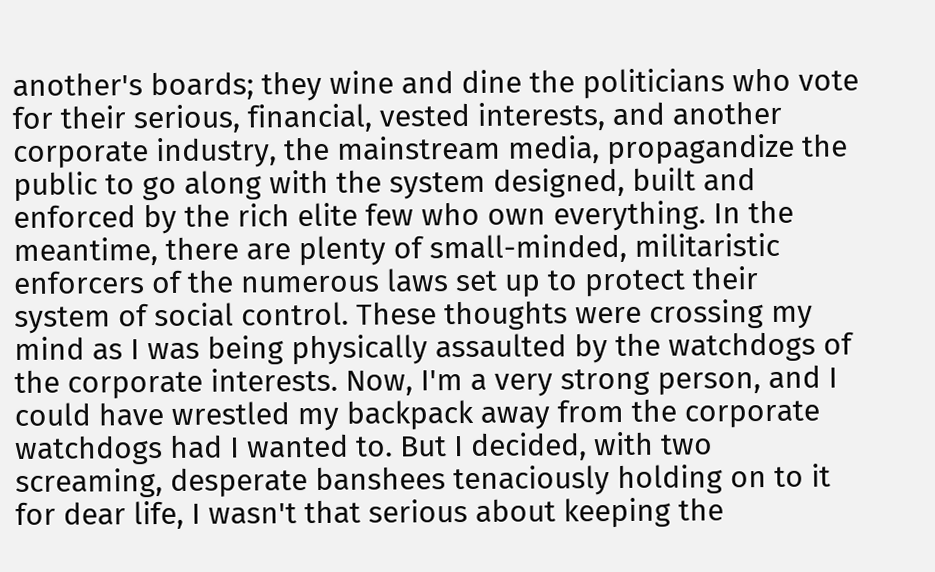another's boards; they wine and dine the politicians who vote for their serious, financial, vested interests, and another corporate industry, the mainstream media, propagandize the public to go along with the system designed, built and enforced by the rich elite few who own everything. In the meantime, there are plenty of small-minded, militaristic enforcers of the numerous laws set up to protect their system of social control. These thoughts were crossing my mind as I was being physically assaulted by the watchdogs of the corporate interests. Now, I'm a very strong person, and I could have wrestled my backpack away from the corporate watchdogs had I wanted to. But I decided, with two screaming, desperate banshees tenaciously holding on to it for dear life, I wasn't that serious about keeping the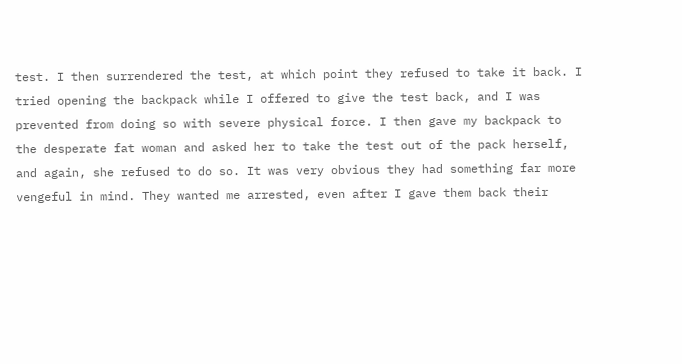test. I then surrendered the test, at which point they refused to take it back. I tried opening the backpack while I offered to give the test back, and I was prevented from doing so with severe physical force. I then gave my backpack to the desperate fat woman and asked her to take the test out of the pack herself, and again, she refused to do so. It was very obvious they had something far more vengeful in mind. They wanted me arrested, even after I gave them back their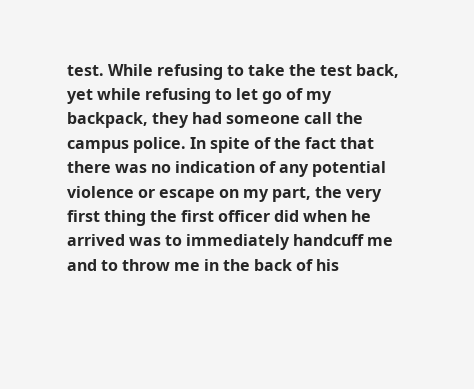test. While refusing to take the test back, yet while refusing to let go of my backpack, they had someone call the campus police. In spite of the fact that there was no indication of any potential violence or escape on my part, the very first thing the first officer did when he arrived was to immediately handcuff me and to throw me in the back of his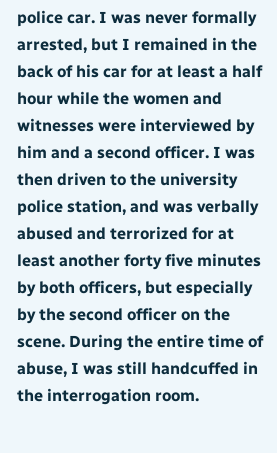police car. I was never formally arrested, but I remained in the back of his car for at least a half hour while the women and witnesses were interviewed by him and a second officer. I was then driven to the university police station, and was verbally abused and terrorized for at least another forty five minutes by both officers, but especially by the second officer on the scene. During the entire time of abuse, I was still handcuffed in the interrogation room.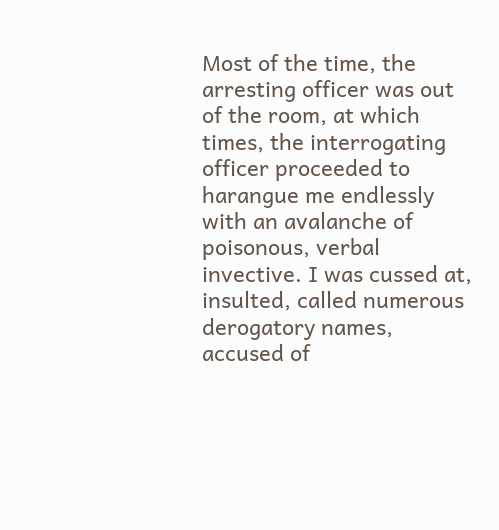Most of the time, the arresting officer was out of the room, at which times, the interrogating officer proceeded to harangue me endlessly with an avalanche of poisonous, verbal invective. I was cussed at, insulted, called numerous derogatory names, accused of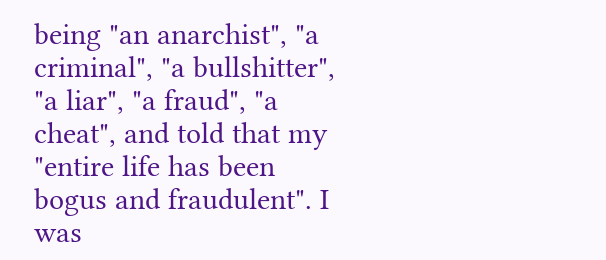being "an anarchist", "a criminal", "a bullshitter", "a liar", "a fraud", "a cheat", and told that my "entire life has been bogus and fraudulent". I was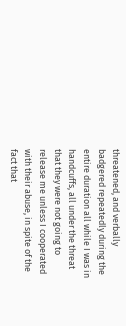threatened, and verbally badgered repeatedly during the entire duration all while I was in handcuffs, all under the threat that they were not going to release me unless I cooperated with their abuse, in spite of the fact that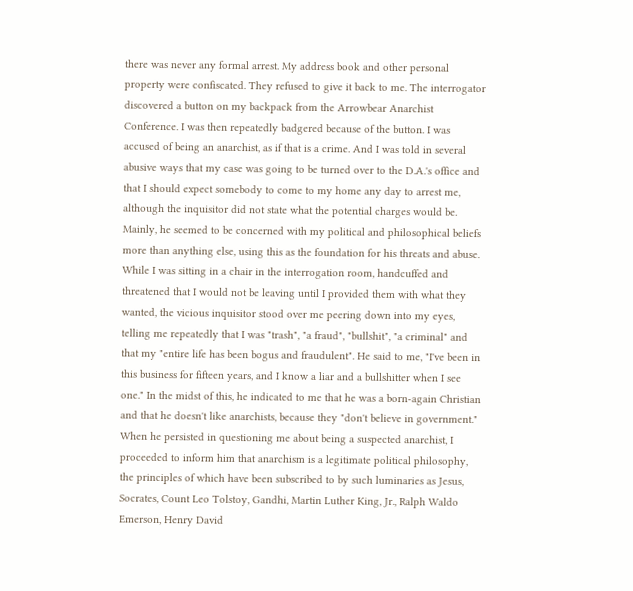there was never any formal arrest. My address book and other personal property were confiscated. They refused to give it back to me. The interrogator discovered a button on my backpack from the Arrowbear Anarchist Conference. I was then repeatedly badgered because of the button. I was accused of being an anarchist, as if that is a crime. And I was told in several abusive ways that my case was going to be turned over to the D.A.'s office and that I should expect somebody to come to my home any day to arrest me, although the inquisitor did not state what the potential charges would be. Mainly, he seemed to be concerned with my political and philosophical beliefs more than anything else, using this as the foundation for his threats and abuse. While I was sitting in a chair in the interrogation room, handcuffed and threatened that I would not be leaving until I provided them with what they wanted, the vicious inquisitor stood over me peering down into my eyes, telling me repeatedly that I was "trash", "a fraud", "bullshit", "a criminal" and that my "entire life has been bogus and fraudulent". He said to me, "I've been in this business for fifteen years, and I know a liar and a bullshitter when I see one." In the midst of this, he indicated to me that he was a born-again Christian and that he doesn't like anarchists, because they "don't believe in government." When he persisted in questioning me about being a suspected anarchist, I proceeded to inform him that anarchism is a legitimate political philosophy, the principles of which have been subscribed to by such luminaries as Jesus, Socrates, Count Leo Tolstoy, Gandhi, Martin Luther King, Jr., Ralph Waldo Emerson, Henry David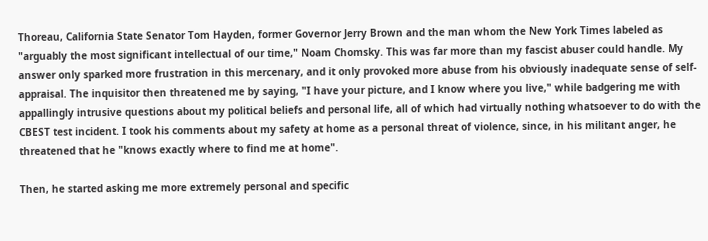Thoreau, California State Senator Tom Hayden, former Governor Jerry Brown and the man whom the New York Times labeled as "arguably the most significant intellectual of our time," Noam Chomsky. This was far more than my fascist abuser could handle. My answer only sparked more frustration in this mercenary, and it only provoked more abuse from his obviously inadequate sense of self-appraisal. The inquisitor then threatened me by saying, "I have your picture, and I know where you live," while badgering me with appallingly intrusive questions about my political beliefs and personal life, all of which had virtually nothing whatsoever to do with the CBEST test incident. I took his comments about my safety at home as a personal threat of violence, since, in his militant anger, he threatened that he "knows exactly where to find me at home".

Then, he started asking me more extremely personal and specific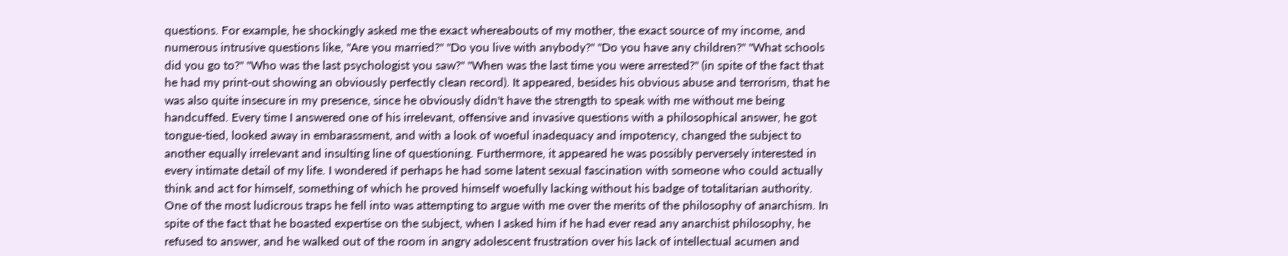questions. For example, he shockingly asked me the exact whereabouts of my mother, the exact source of my income, and numerous intrusive questions like, "Are you married?" "Do you live with anybody?" "Do you have any children?" "What schools did you go to?" "Who was the last psychologist you saw?" "When was the last time you were arrested?" (in spite of the fact that he had my print-out showing an obviously perfectly clean record). It appeared, besides his obvious abuse and terrorism, that he was also quite insecure in my presence, since he obviously didn't have the strength to speak with me without me being handcuffed. Every time I answered one of his irrelevant, offensive and invasive questions with a philosophical answer, he got tongue-tied, looked away in embarassment, and with a look of woeful inadequacy and impotency, changed the subject to another equally irrelevant and insulting line of questioning. Furthermore, it appeared he was possibly perversely interested in every intimate detail of my life. I wondered if perhaps he had some latent sexual fascination with someone who could actually think and act for himself, something of which he proved himself woefully lacking without his badge of totalitarian authority. One of the most ludicrous traps he fell into was attempting to argue with me over the merits of the philosophy of anarchism. In spite of the fact that he boasted expertise on the subject, when I asked him if he had ever read any anarchist philosophy, he refused to answer, and he walked out of the room in angry adolescent frustration over his lack of intellectual acumen and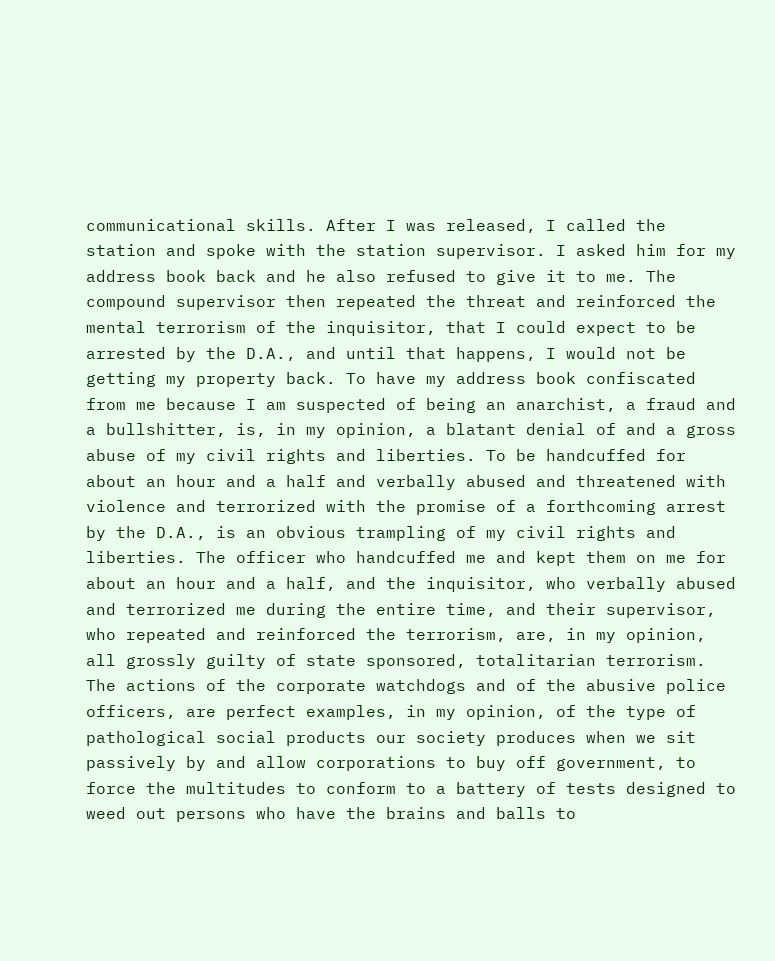communicational skills. After I was released, I called the station and spoke with the station supervisor. I asked him for my address book back and he also refused to give it to me. The compound supervisor then repeated the threat and reinforced the mental terrorism of the inquisitor, that I could expect to be arrested by the D.A., and until that happens, I would not be getting my property back. To have my address book confiscated from me because I am suspected of being an anarchist, a fraud and a bullshitter, is, in my opinion, a blatant denial of and a gross abuse of my civil rights and liberties. To be handcuffed for about an hour and a half and verbally abused and threatened with violence and terrorized with the promise of a forthcoming arrest by the D.A., is an obvious trampling of my civil rights and liberties. The officer who handcuffed me and kept them on me for about an hour and a half, and the inquisitor, who verbally abused and terrorized me during the entire time, and their supervisor, who repeated and reinforced the terrorism, are, in my opinion, all grossly guilty of state sponsored, totalitarian terrorism. The actions of the corporate watchdogs and of the abusive police officers, are perfect examples, in my opinion, of the type of pathological social products our society produces when we sit passively by and allow corporations to buy off government, to force the multitudes to conform to a battery of tests designed to weed out persons who have the brains and balls to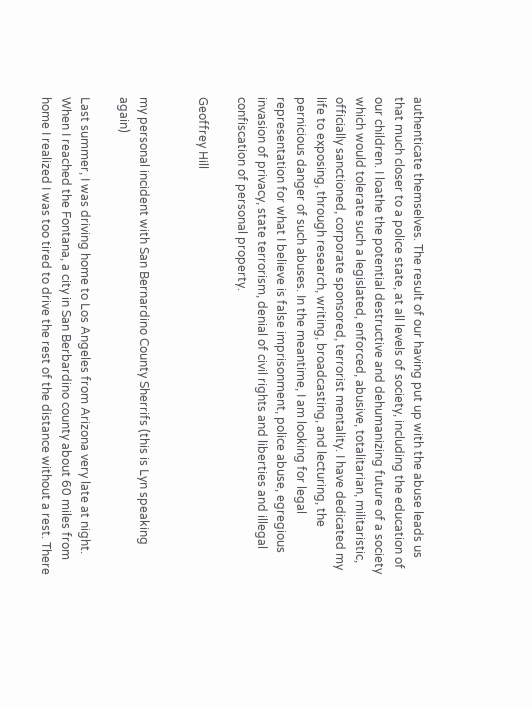authenticate themselves. The result of our having put up with the abuse leads us that much closer to a police state, at all levels of society, including the education of our children. I loathe the potential destructive and dehumanizing future of a society which would tolerate such a legislated, enforced, abusive, totalitarian, militaristic, officially sanctioned, corporate sponsored, terrorist mentality. I have dedicated my life to exposing, through research, writing, broadcasting, and lecturing, the pernicious danger of such abuses. In the meantime, I am looking for legal representation for what I believe is false imprisonment, police abuse, egregious invasion of privacy, state terrorism, denial of civil rights and liberties and illegal confiscation of personal property.

Geoffrey Hill


my personal incident with San Bernardino County Sherrifs (this is Lyn speaking again)

Last summer, I was driving home to Los Angeles from Arizona very late at night. When I reached the Fontana, a city in San Berbardino county about 60 miles from home I realized I was too tired to drive the rest of the distance without a rest. There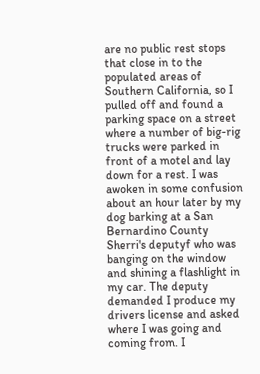are no public rest stops that close in to the populated areas of Southern California, so I pulled off and found a parking space on a street where a number of big-rig trucks were parked in front of a motel and lay down for a rest. I was awoken in some confusion about an hour later by my dog barking at a San Bernardino County Sherri's deputyf who was banging on the window and shining a flashlight in my car. The deputy demanded I produce my drivers license and asked where I was going and coming from. I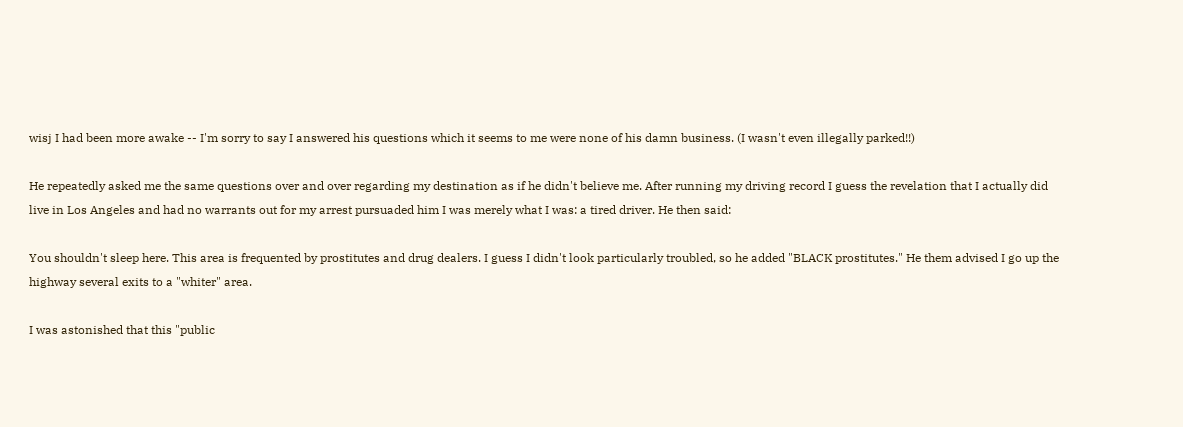wisj I had been more awake -- I'm sorry to say I answered his questions which it seems to me were none of his damn business. (I wasn't even illegally parked!!)

He repeatedly asked me the same questions over and over regarding my destination as if he didn't believe me. After running my driving record I guess the revelation that I actually did live in Los Angeles and had no warrants out for my arrest pursuaded him I was merely what I was: a tired driver. He then said:

You shouldn't sleep here. This area is frequented by prostitutes and drug dealers. I guess I didn't look particularly troubled, so he added "BLACK prostitutes." He them advised I go up the highway several exits to a "whiter" area.

I was astonished that this "public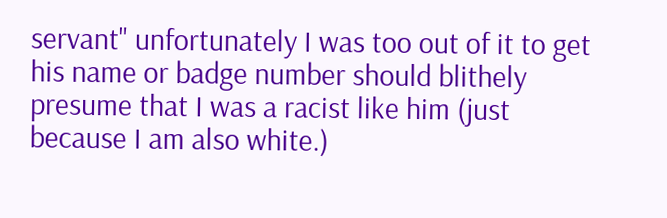servant" unfortunately I was too out of it to get his name or badge number should blithely presume that I was a racist like him (just because I am also white.)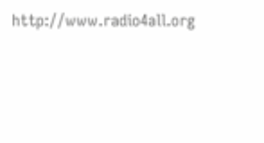http://www.radio4all.org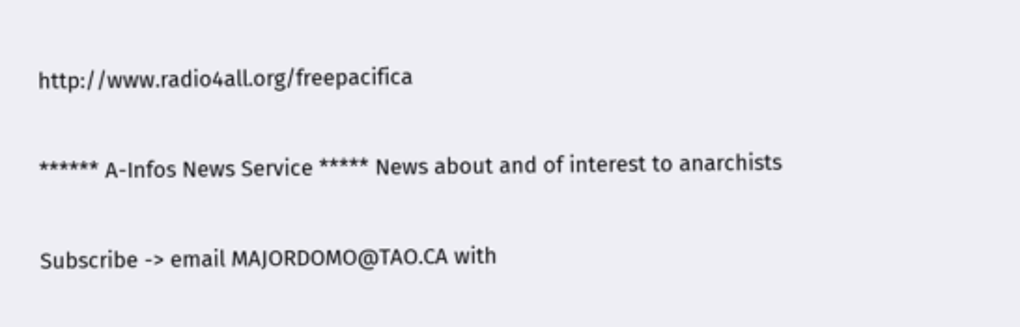http://www.radio4all.org/freepacifica

****** A-Infos News Service ***** News about and of interest to anarchists

Subscribe -> email MAJORDOMO@TAO.CA with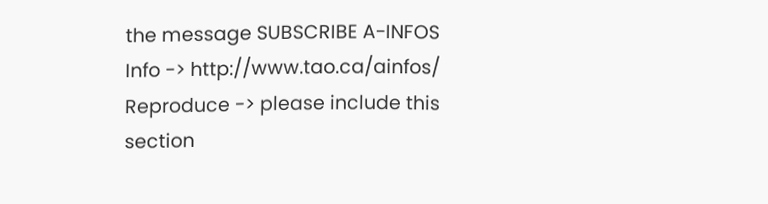the message SUBSCRIBE A-INFOS Info -> http://www.tao.ca/ainfos/ Reproduce -> please include this section